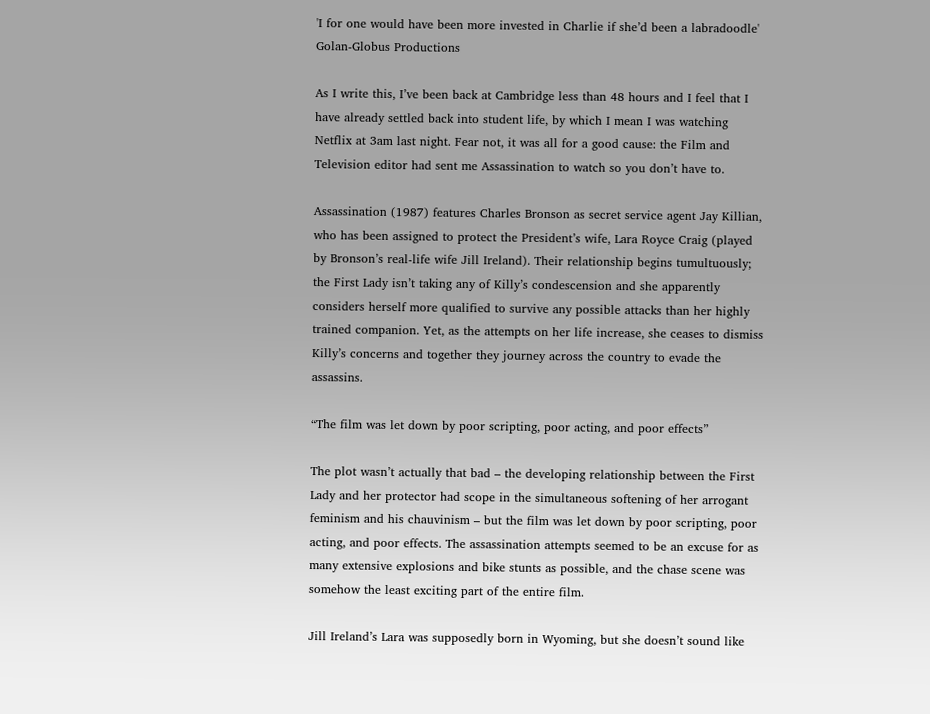'I for one would have been more invested in Charlie if she’d been a labradoodle' Golan-Globus Productions

As I write this, I’ve been back at Cambridge less than 48 hours and I feel that I have already settled back into student life, by which I mean I was watching Netflix at 3am last night. Fear not, it was all for a good cause: the Film and Television editor had sent me Assassination to watch so you don’t have to.

Assassination (1987) features Charles Bronson as secret service agent Jay Killian, who has been assigned to protect the President’s wife, Lara Royce Craig (played by Bronson’s real-life wife Jill Ireland). Their relationship begins tumultuously; the First Lady isn’t taking any of Killy’s condescension and she apparently considers herself more qualified to survive any possible attacks than her highly trained companion. Yet, as the attempts on her life increase, she ceases to dismiss Killy’s concerns and together they journey across the country to evade the assassins.

“The film was let down by poor scripting, poor acting, and poor effects”

The plot wasn’t actually that bad – the developing relationship between the First Lady and her protector had scope in the simultaneous softening of her arrogant feminism and his chauvinism – but the film was let down by poor scripting, poor acting, and poor effects. The assassination attempts seemed to be an excuse for as many extensive explosions and bike stunts as possible, and the chase scene was somehow the least exciting part of the entire film.

Jill Ireland’s Lara was supposedly born in Wyoming, but she doesn’t sound like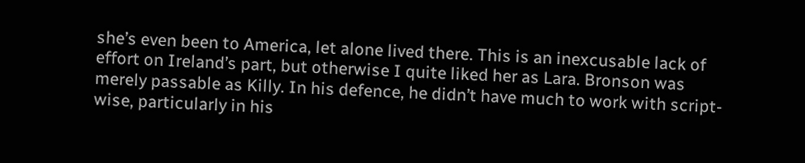she’s even been to America, let alone lived there. This is an inexcusable lack of effort on Ireland’s part, but otherwise I quite liked her as Lara. Bronson was merely passable as Killy. In his defence, he didn’t have much to work with script-wise, particularly in his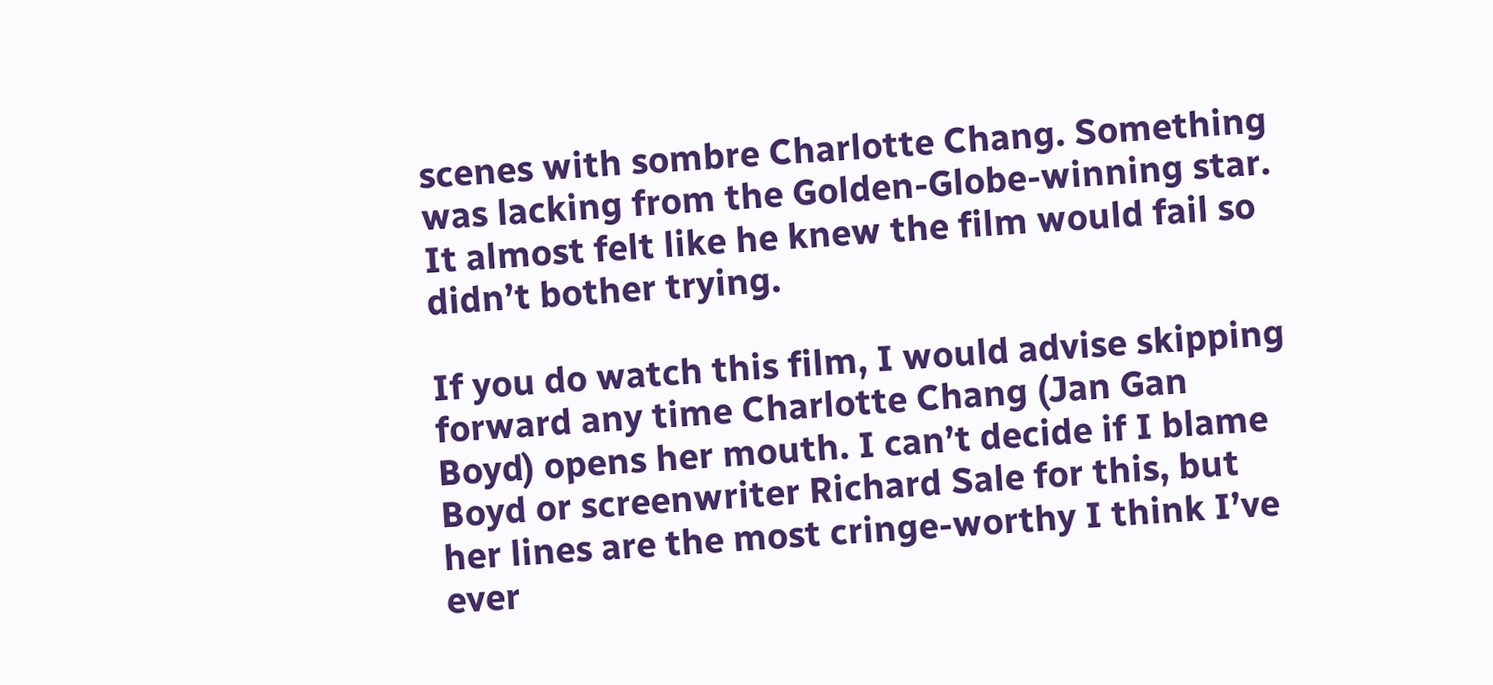scenes with sombre Charlotte Chang. Something was lacking from the Golden-Globe-winning star. It almost felt like he knew the film would fail so didn’t bother trying.

If you do watch this film, I would advise skipping forward any time Charlotte Chang (Jan Gan Boyd) opens her mouth. I can’t decide if I blame Boyd or screenwriter Richard Sale for this, but her lines are the most cringe-worthy I think I’ve ever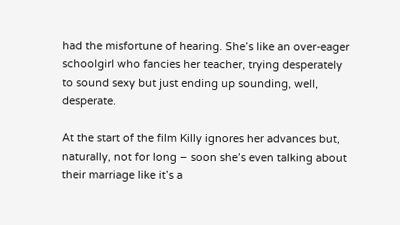had the misfortune of hearing. She’s like an over-eager schoolgirl who fancies her teacher, trying desperately to sound sexy but just ending up sounding, well, desperate.

At the start of the film Killy ignores her advances but, naturally, not for long – soon she’s even talking about their marriage like it’s a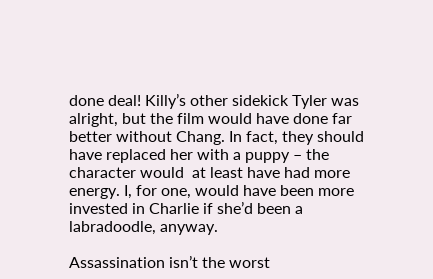done deal! Killy’s other sidekick Tyler was alright, but the film would have done far better without Chang. In fact, they should have replaced her with a puppy – the character would  at least have had more energy. I, for one, would have been more invested in Charlie if she’d been a labradoodle, anyway.

Assassination isn’t the worst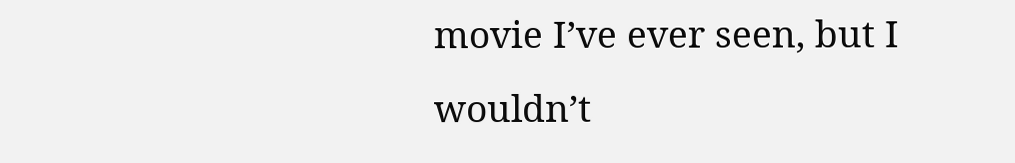movie I’ve ever seen, but I wouldn’t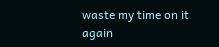waste my time on it again